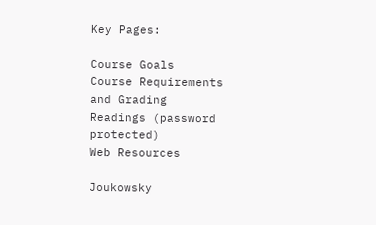Key Pages:

Course Goals
Course Requirements and Grading
Readings (password protected)
Web Resources

Joukowsky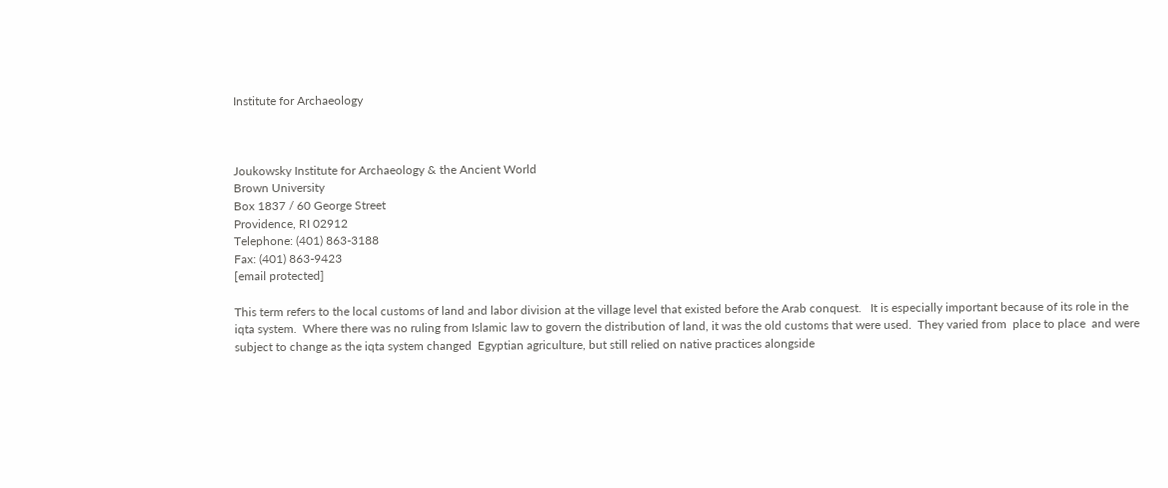Institute for Archaeology



Joukowsky Institute for Archaeology & the Ancient World
Brown University
Box 1837 / 60 George Street
Providence, RI 02912
Telephone: (401) 863-3188
Fax: (401) 863-9423
[email protected]

This term refers to the local customs of land and labor division at the village level that existed before the Arab conquest.   It is especially important because of its role in the iqta system.  Where there was no ruling from Islamic law to govern the distribution of land, it was the old customs that were used.  They varied from  place to place  and were subject to change as the iqta system changed  Egyptian agriculture, but still relied on native practices alongside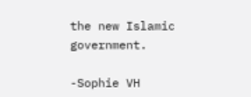the new Islamic government.

-Sophie VH